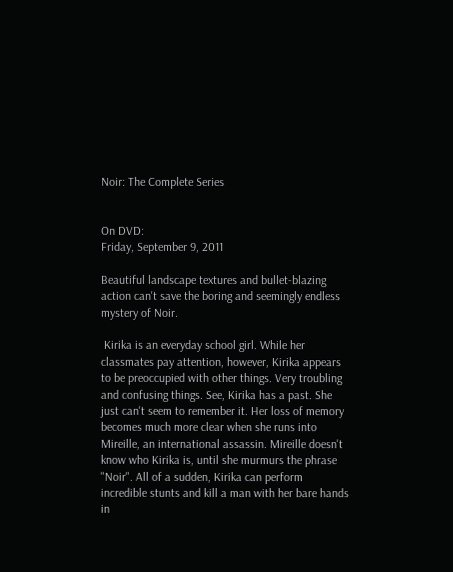Noir: The Complete Series


On DVD:
Friday, September 9, 2011

Beautiful landscape textures and bullet-blazing action can't save the boring and seemingly endless mystery of Noir.

 Kirika is an everyday school girl. While her classmates pay attention, however, Kirika appears to be preoccupied with other things. Very troubling and confusing things. See, Kirika has a past. She just can't seem to remember it. Her loss of memory becomes much more clear when she runs into Mireille, an international assassin. Mireille doesn't know who Kirika is, until she murmurs the phrase "Noir". All of a sudden, Kirika can perform incredible stunts and kill a man with her bare hands in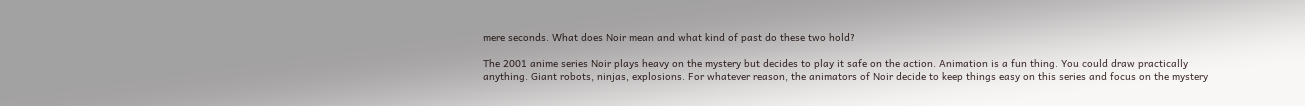mere seconds. What does Noir mean and what kind of past do these two hold?

The 2001 anime series Noir plays heavy on the mystery but decides to play it safe on the action. Animation is a fun thing. You could draw practically anything. Giant robots, ninjas, explosions. For whatever reason, the animators of Noir decide to keep things easy on this series and focus on the mystery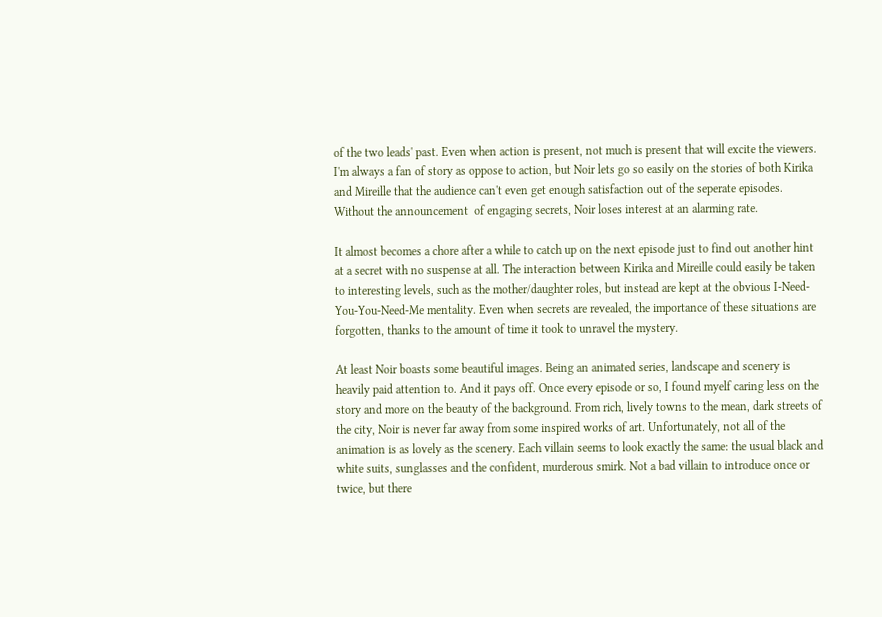of the two leads' past. Even when action is present, not much is present that will excite the viewers. I'm always a fan of story as oppose to action, but Noir lets go so easily on the stories of both Kirika and Mireille that the audience can't even get enough satisfaction out of the seperate episodes. Without the announcement  of engaging secrets, Noir loses interest at an alarming rate.

It almost becomes a chore after a while to catch up on the next episode just to find out another hint at a secret with no suspense at all. The interaction between Kirika and Mireille could easily be taken to interesting levels, such as the mother/daughter roles, but instead are kept at the obvious I-Need-You-You-Need-Me mentality. Even when secrets are revealed, the importance of these situations are forgotten, thanks to the amount of time it took to unravel the mystery.

At least Noir boasts some beautiful images. Being an animated series, landscape and scenery is heavily paid attention to. And it pays off. Once every episode or so, I found myelf caring less on the story and more on the beauty of the background. From rich, lively towns to the mean, dark streets of the city, Noir is never far away from some inspired works of art. Unfortunately, not all of the animation is as lovely as the scenery. Each villain seems to look exactly the same: the usual black and white suits, sunglasses and the confident, murderous smirk. Not a bad villain to introduce once or twice, but there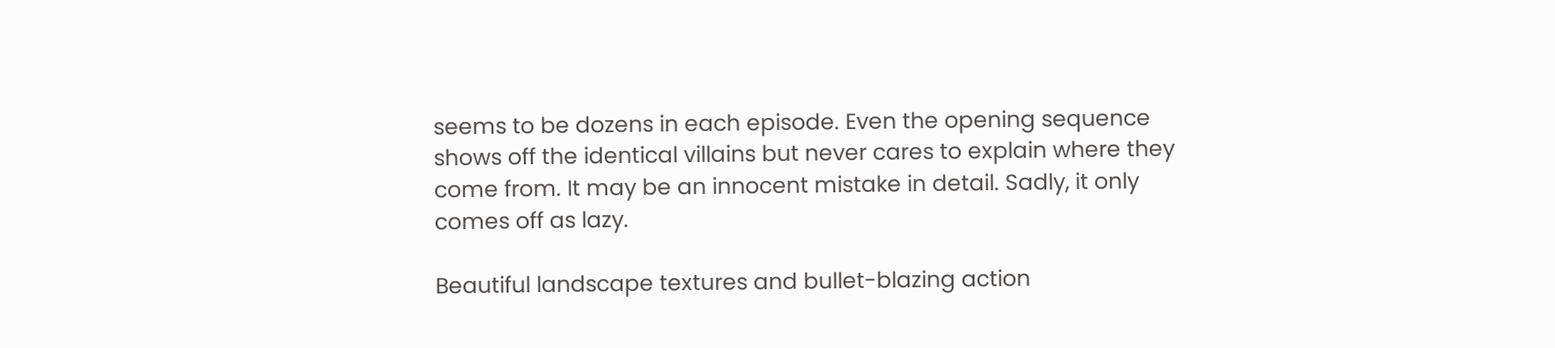seems to be dozens in each episode. Even the opening sequence shows off the identical villains but never cares to explain where they come from. It may be an innocent mistake in detail. Sadly, it only comes off as lazy.

Beautiful landscape textures and bullet-blazing action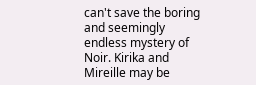can't save the boring and seemingly endless mystery of Noir. Kirika and Mireille may be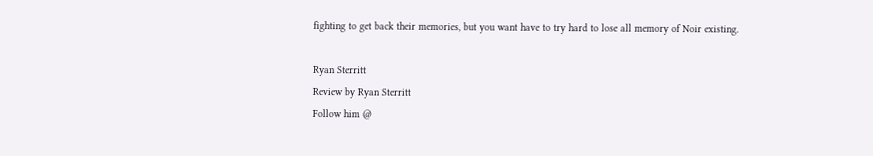fighting to get back their memories, but you want have to try hard to lose all memory of Noir existing.

Ryan Sterritt
Review by Ryan Sterritt
Follow him @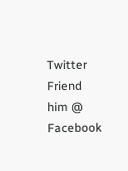Twitter
Friend him @ Facebook